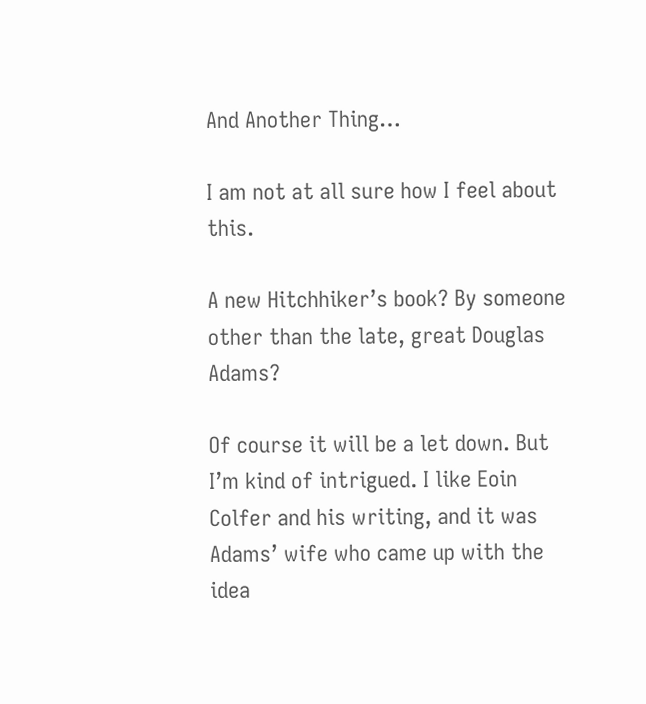And Another Thing…

I am not at all sure how I feel about this.

A new Hitchhiker’s book? By someone other than the late, great Douglas Adams?

Of course it will be a let down. But I’m kind of intrigued. I like Eoin Colfer and his writing, and it was Adams’ wife who came up with the idea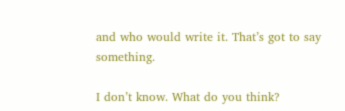and who would write it. That’s got to say something.

I don’t know. What do you think?